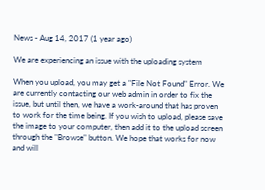News - Aug 14, 2017 (1 year ago)

We are experiencing an issue with the uploading system

When you upload, you may get a "File Not Found" Error. We are currently contacting our web admin in order to fix the issue, but until then, we have a work-around that has proven to work for the time being. If you wish to upload, please save the image to your computer, then add it to the upload screen through the "Browse" button. We hope that works for now and will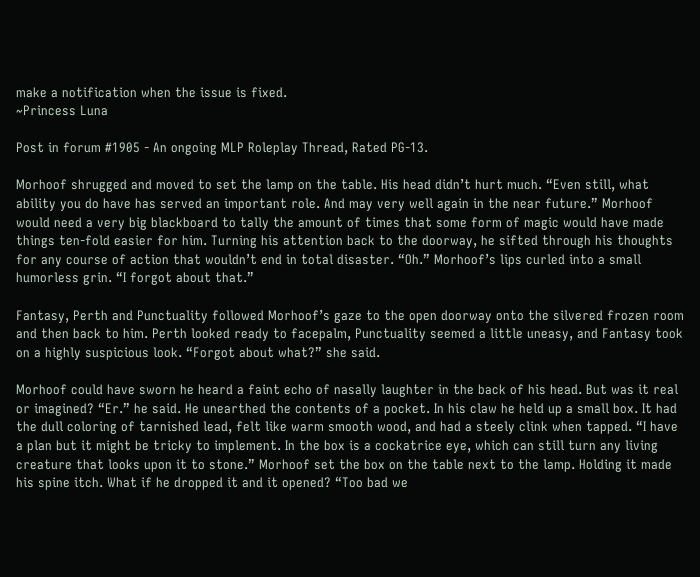make a notification when the issue is fixed.
~Princess Luna

Post in forum #1905 - An ongoing MLP Roleplay Thread, Rated PG-13.

Morhoof shrugged and moved to set the lamp on the table. His head didn’t hurt much. “Even still, what ability you do have has served an important role. And may very well again in the near future.” Morhoof would need a very big blackboard to tally the amount of times that some form of magic would have made things ten-fold easier for him. Turning his attention back to the doorway, he sifted through his thoughts for any course of action that wouldn’t end in total disaster. “Oh.” Morhoof’s lips curled into a small humorless grin. “I forgot about that.”

Fantasy, Perth and Punctuality followed Morhoof’s gaze to the open doorway onto the silvered frozen room and then back to him. Perth looked ready to facepalm, Punctuality seemed a little uneasy, and Fantasy took on a highly suspicious look. “Forgot about what?” she said.

Morhoof could have sworn he heard a faint echo of nasally laughter in the back of his head. But was it real or imagined? “Er.” he said. He unearthed the contents of a pocket. In his claw he held up a small box. It had the dull coloring of tarnished lead, felt like warm smooth wood, and had a steely clink when tapped. “I have a plan but it might be tricky to implement. In the box is a cockatrice eye, which can still turn any living creature that looks upon it to stone.” Morhoof set the box on the table next to the lamp. Holding it made his spine itch. What if he dropped it and it opened? “Too bad we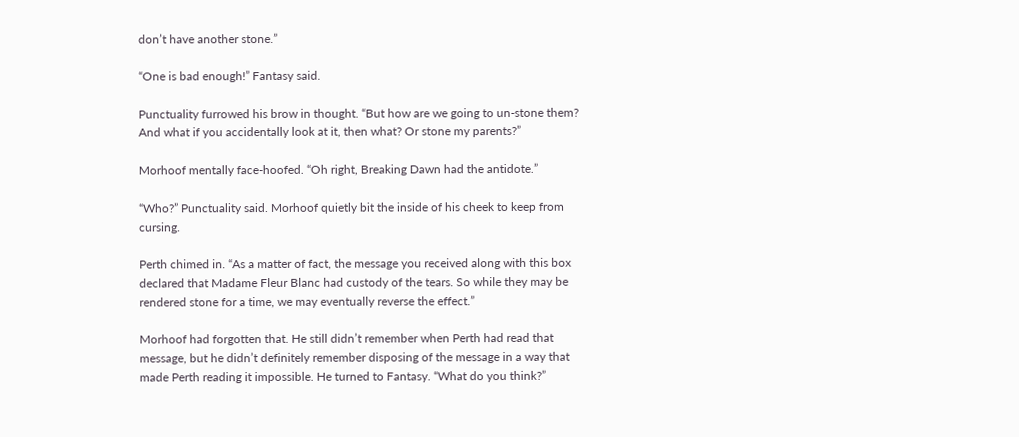don’t have another stone.”

“One is bad enough!” Fantasy said.

Punctuality furrowed his brow in thought. “But how are we going to un-stone them? And what if you accidentally look at it, then what? Or stone my parents?”

Morhoof mentally face-hoofed. “Oh right, Breaking Dawn had the antidote.”

“Who?” Punctuality said. Morhoof quietly bit the inside of his cheek to keep from cursing.

Perth chimed in. “As a matter of fact, the message you received along with this box declared that Madame Fleur Blanc had custody of the tears. So while they may be rendered stone for a time, we may eventually reverse the effect.”

Morhoof had forgotten that. He still didn’t remember when Perth had read that message, but he didn’t definitely remember disposing of the message in a way that made Perth reading it impossible. He turned to Fantasy. “What do you think?”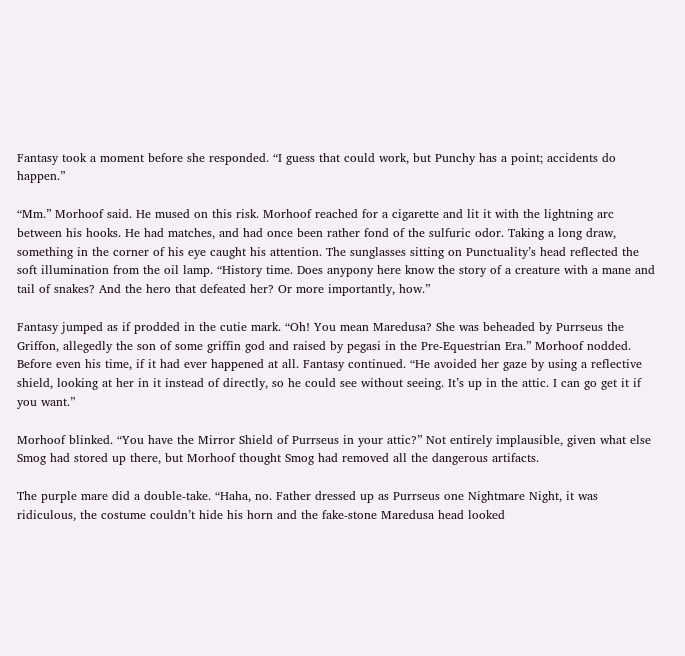Fantasy took a moment before she responded. “I guess that could work, but Punchy has a point; accidents do happen.”

“Mm.” Morhoof said. He mused on this risk. Morhoof reached for a cigarette and lit it with the lightning arc between his hooks. He had matches, and had once been rather fond of the sulfuric odor. Taking a long draw, something in the corner of his eye caught his attention. The sunglasses sitting on Punctuality’s head reflected the soft illumination from the oil lamp. “History time. Does anypony here know the story of a creature with a mane and tail of snakes? And the hero that defeated her? Or more importantly, how.”

Fantasy jumped as if prodded in the cutie mark. “Oh! You mean Maredusa? She was beheaded by Purrseus the Griffon, allegedly the son of some griffin god and raised by pegasi in the Pre-Equestrian Era.” Morhoof nodded. Before even his time, if it had ever happened at all. Fantasy continued. “He avoided her gaze by using a reflective shield, looking at her in it instead of directly, so he could see without seeing. It’s up in the attic. I can go get it if you want.”

Morhoof blinked. “You have the Mirror Shield of Purrseus in your attic?” Not entirely implausible, given what else Smog had stored up there, but Morhoof thought Smog had removed all the dangerous artifacts.

The purple mare did a double-take. “Haha, no. Father dressed up as Purrseus one Nightmare Night, it was ridiculous, the costume couldn’t hide his horn and the fake-stone Maredusa head looked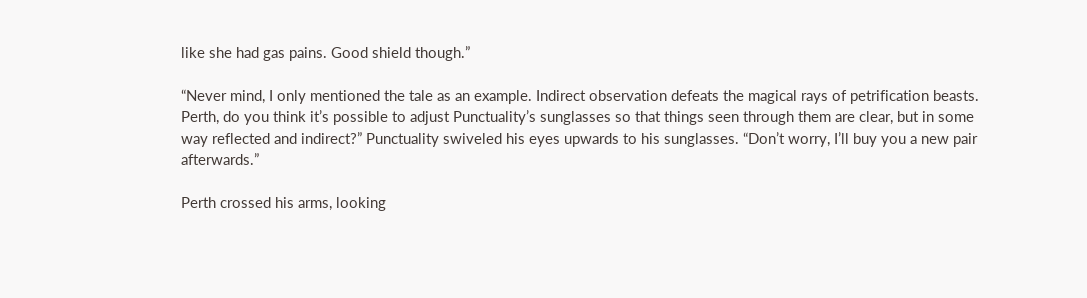like she had gas pains. Good shield though.”

“Never mind, I only mentioned the tale as an example. Indirect observation defeats the magical rays of petrification beasts. Perth, do you think it’s possible to adjust Punctuality’s sunglasses so that things seen through them are clear, but in some way reflected and indirect?” Punctuality swiveled his eyes upwards to his sunglasses. “Don’t worry, I’ll buy you a new pair afterwards.”

Perth crossed his arms, looking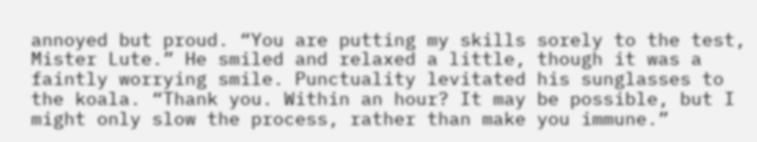annoyed but proud. “You are putting my skills sorely to the test, Mister Lute.” He smiled and relaxed a little, though it was a faintly worrying smile. Punctuality levitated his sunglasses to the koala. “Thank you. Within an hour? It may be possible, but I might only slow the process, rather than make you immune.”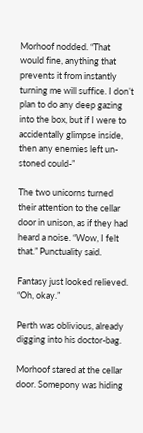Morhoof nodded. “That would fine, anything that prevents it from instantly turning me will suffice. I don’t plan to do any deep gazing into the box, but if I were to accidentally glimpse inside, then any enemies left un-stoned could-”

The two unicorns turned their attention to the cellar door in unison, as if they had heard a noise. “Wow, I felt that.” Punctuality said.

Fantasy just looked relieved. “Oh, okay.”

Perth was oblivious, already digging into his doctor-bag.

Morhoof stared at the cellar door. Somepony was hiding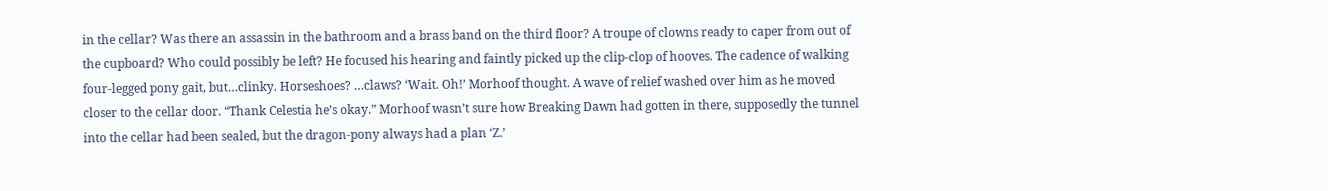in the cellar? Was there an assassin in the bathroom and a brass band on the third floor? A troupe of clowns ready to caper from out of the cupboard? Who could possibly be left? He focused his hearing and faintly picked up the clip-clop of hooves. The cadence of walking four-legged pony gait, but…clinky. Horseshoes? …claws? ‘Wait. Oh!’ Morhoof thought. A wave of relief washed over him as he moved closer to the cellar door. “Thank Celestia he’s okay.” Morhoof wasn’t sure how Breaking Dawn had gotten in there, supposedly the tunnel into the cellar had been sealed, but the dragon-pony always had a plan ‘Z.’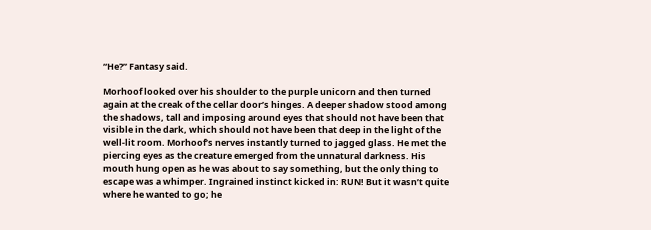“He?” Fantasy said.

Morhoof looked over his shoulder to the purple unicorn and then turned again at the creak of the cellar door’s hinges. A deeper shadow stood among the shadows, tall and imposing around eyes that should not have been that visible in the dark, which should not have been that deep in the light of the well-lit room. Morhoof’s nerves instantly turned to jagged glass. He met the piercing eyes as the creature emerged from the unnatural darkness. His mouth hung open as he was about to say something, but the only thing to escape was a whimper. Ingrained instinct kicked in: RUN! But it wasn’t quite where he wanted to go; he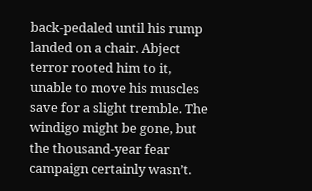back-pedaled until his rump landed on a chair. Abject terror rooted him to it, unable to move his muscles save for a slight tremble. The windigo might be gone, but the thousand-year fear campaign certainly wasn’t.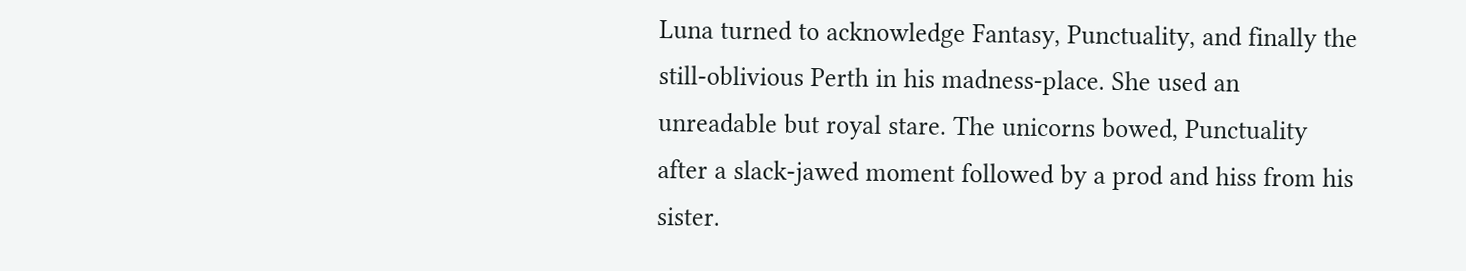Luna turned to acknowledge Fantasy, Punctuality, and finally the still-oblivious Perth in his madness-place. She used an unreadable but royal stare. The unicorns bowed, Punctuality after a slack-jawed moment followed by a prod and hiss from his sister.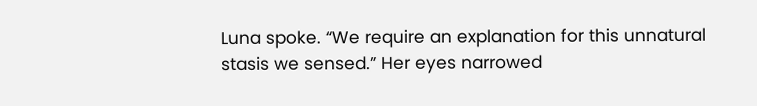Luna spoke. “We require an explanation for this unnatural stasis we sensed.” Her eyes narrowed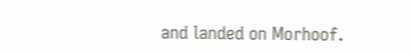and landed on Morhoof.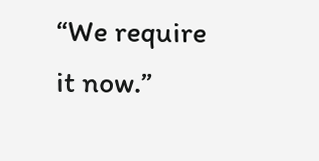“We require it now.”